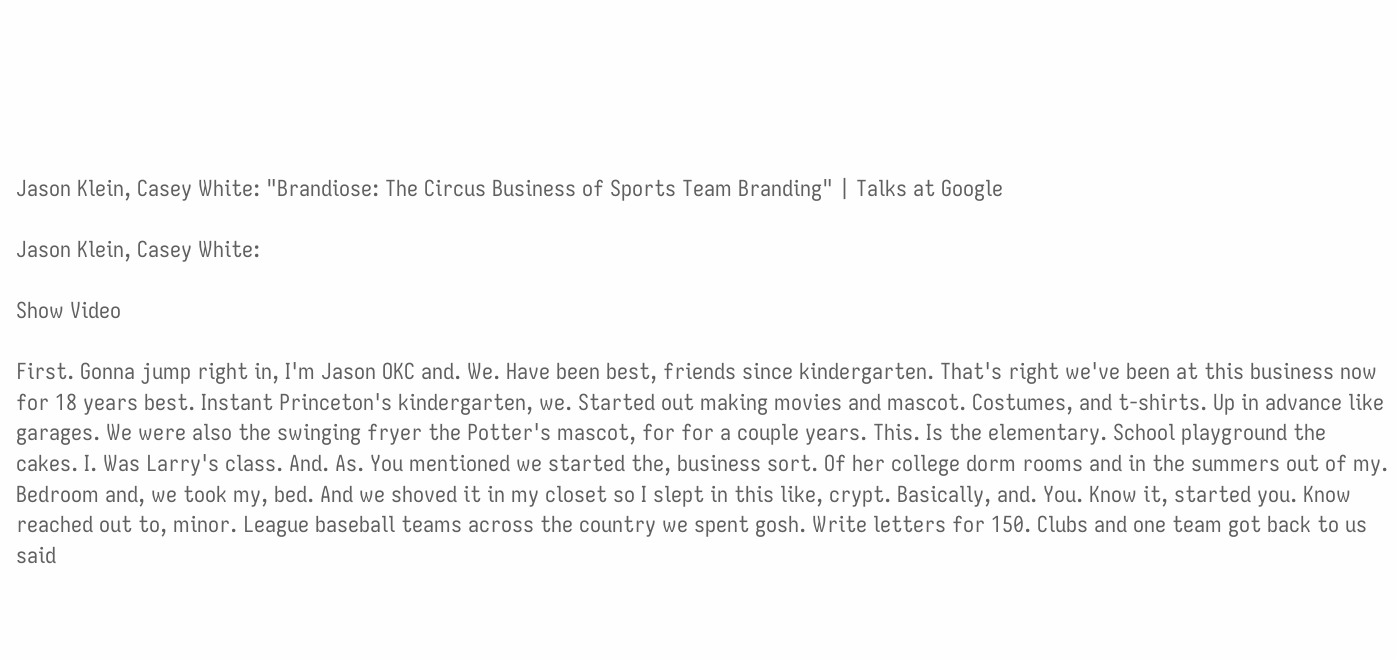Jason Klein, Casey White: "Brandiose: The Circus Business of Sports Team Branding" | Talks at Google

Jason Klein, Casey White:

Show Video

First. Gonna jump right in, I'm Jason OKC and. We. Have been best, friends since kindergarten. That's right we've been at this business now for 18 years best. Instant Princeton's kindergarten, we. Started out making movies and mascot. Costumes, and t-shirts. Up in advance like garages. We were also the swinging fryer the Potter's mascot, for for a couple years. This. Is the elementary. School playground the cakes. I. Was Larry's class. And. As. You mentioned we started the, business sort. Of her college dorm rooms and in the summers out of my. Bedroom and, we took my, bed. And we shoved it in my closet so I slept in this like, crypt. Basically, and. You. Know it, started you. Know reached out to, minor. League baseball teams across the country we spent gosh. Write letters for 150. Clubs and one team got back to us said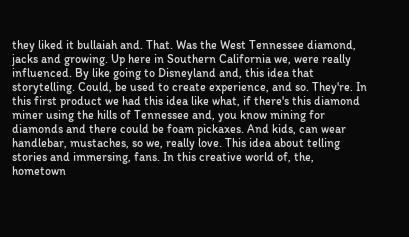they liked it bullaiah and. That. Was the West Tennessee diamond, jacks and growing. Up here in Southern California we, were really influenced. By like going to Disneyland and, this idea that storytelling. Could, be used to create experience, and so. They're. In this first product we had this idea like what, if there's this diamond miner using the hills of Tennessee and, you know mining for diamonds and there could be foam pickaxes. And kids, can wear handlebar, mustaches, so we, really love. This idea about telling stories and immersing, fans. In this creative world of, the, hometown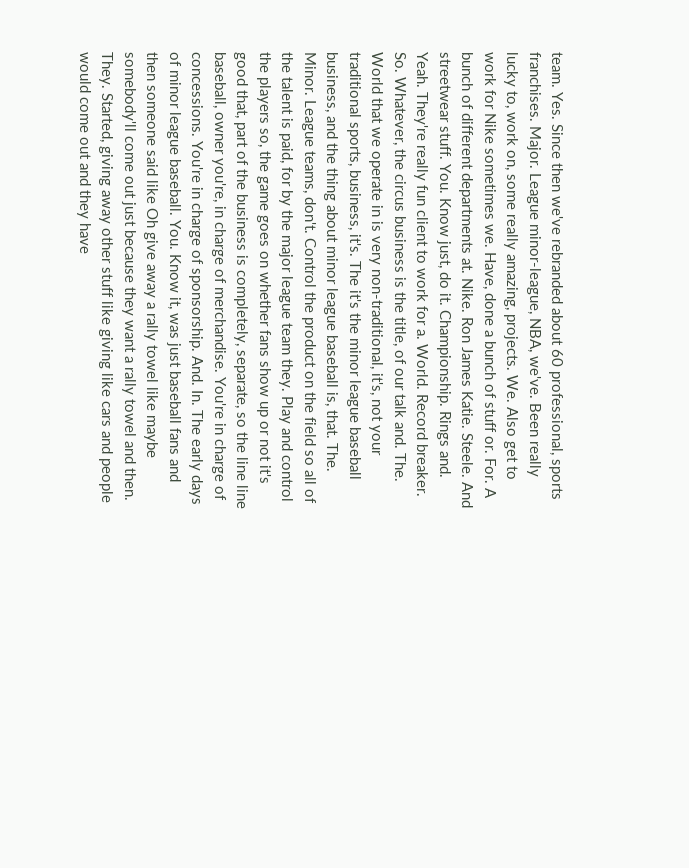team. Yes. Since then we've rebranded about 60 professional, sports franchises. Major. League minor-league, NBA, we've. Been really lucky to, work on, some really amazing, projects. We. Also get to work for Nike sometimes we. Have, done a bunch of stuff or. For. A bunch of different departments at. Nike. Ron James Katie. Steele. And streetwear stuff. You. Know just, do it. Championship. Rings and. Yeah. They're really fun client to work for a. World. Record breaker. So. Whatever, the circus business is the title, of our talk and. The. World that we operate in is very non-traditional, it's, not your traditional sports, business, it's. The it's the minor league baseball business, and the thing about minor league baseball is, that. The. Minor. League teams, don't. Control the product on the field so all of the talent is paid, for by the major league team they. Play and control the players so, the game goes on whether fans show up or not it's good that, part of the business is completely, separate, so the line line baseball, owner you're, in charge of merchandise. You're in charge of concessions. You're in charge of sponsorship. And. In. The early days of minor league baseball. You. Know it, was just baseball fans and then someone said like Oh give away a rally towel like maybe somebody'll come out just because they want a rally towel and then. They. Started, giving away other stuff like giving like cars and people would come out and they have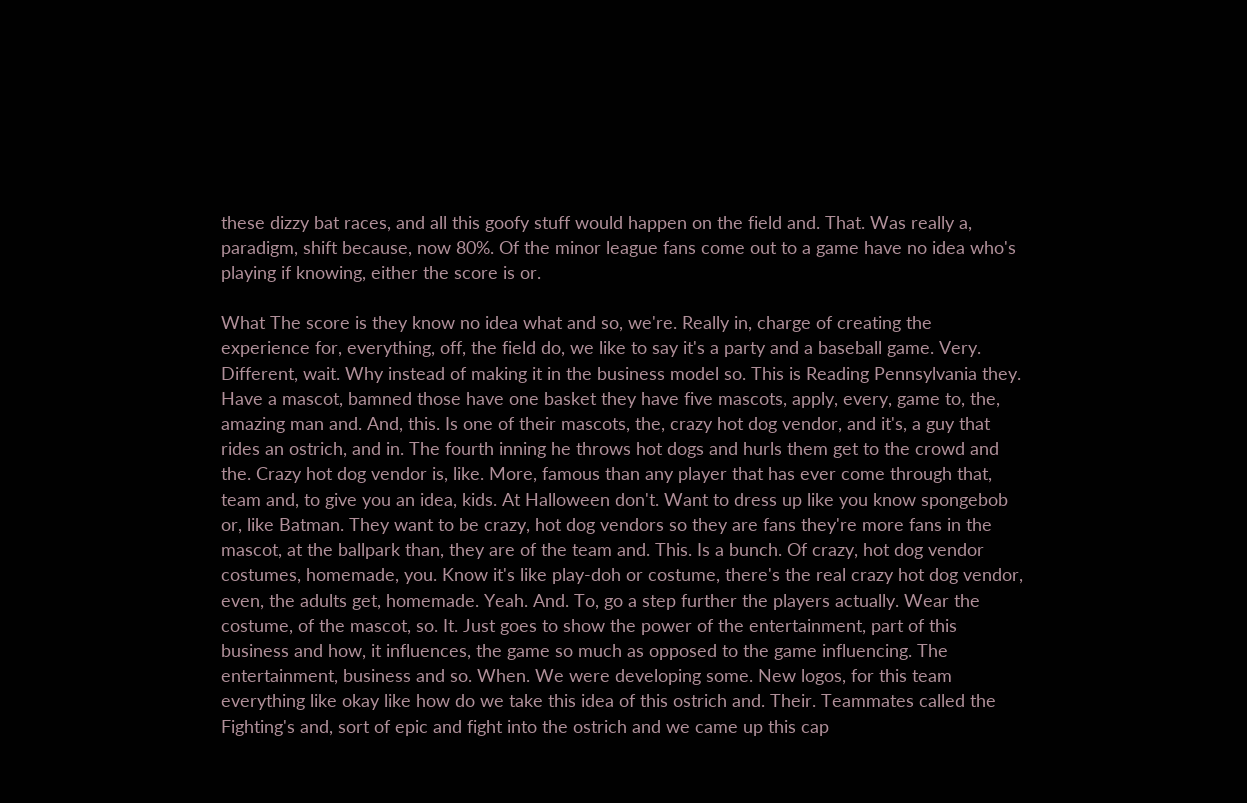these dizzy bat races, and all this goofy stuff would happen on the field and. That. Was really a, paradigm, shift because, now 80%. Of the minor league fans come out to a game have no idea who's playing if knowing, either the score is or.

What The score is they know no idea what and so, we're. Really in, charge of creating the experience for, everything, off, the field do, we like to say it's a party and a baseball game. Very. Different, wait. Why instead of making it in the business model so. This is Reading Pennsylvania they. Have a mascot, bamned those have one basket they have five mascots, apply, every, game to, the, amazing man and. And, this. Is one of their mascots, the, crazy hot dog vendor, and it's, a guy that rides an ostrich, and in. The fourth inning he throws hot dogs and hurls them get to the crowd and the. Crazy hot dog vendor is, like. More, famous than any player that has ever come through that, team and, to give you an idea, kids. At Halloween don't. Want to dress up like you know spongebob or, like Batman. They want to be crazy, hot dog vendors so they are fans they're more fans in the mascot, at the ballpark than, they are of the team and. This. Is a bunch. Of crazy, hot dog vendor costumes, homemade, you. Know it's like play-doh or costume, there's the real crazy hot dog vendor, even, the adults get, homemade. Yeah. And. To, go a step further the players actually. Wear the costume, of the mascot, so. It. Just goes to show the power of the entertainment, part of this business and how, it influences, the game so much as opposed to the game influencing. The entertainment, business and so. When. We were developing some. New logos, for this team everything like okay like how do we take this idea of this ostrich and. Their. Teammates called the Fighting's and, sort of epic and fight into the ostrich and we came up this cap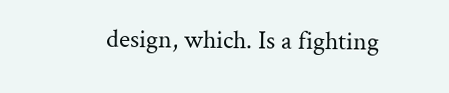design, which. Is a fighting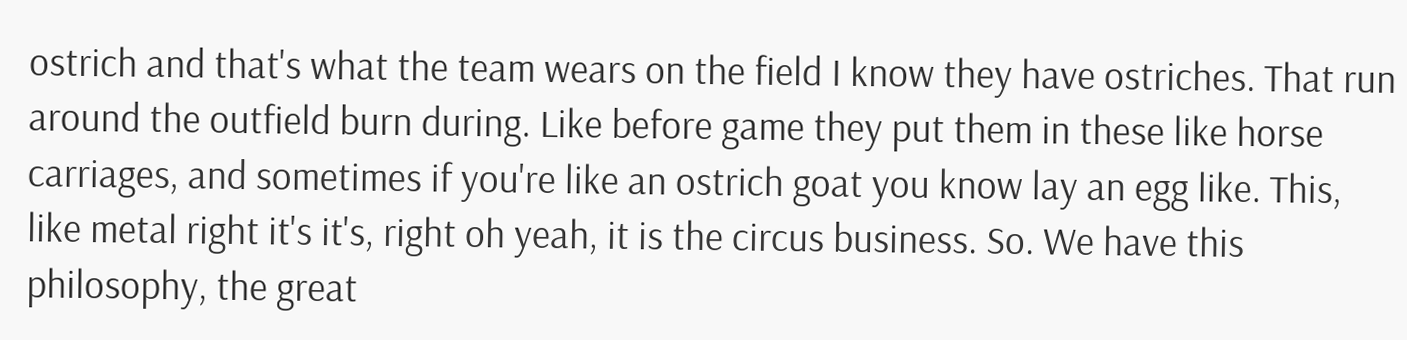ostrich and that's what the team wears on the field I know they have ostriches. That run around the outfield burn during. Like before game they put them in these like horse carriages, and sometimes if you're like an ostrich goat you know lay an egg like. This, like metal right it's it's, right oh yeah, it is the circus business. So. We have this philosophy, the great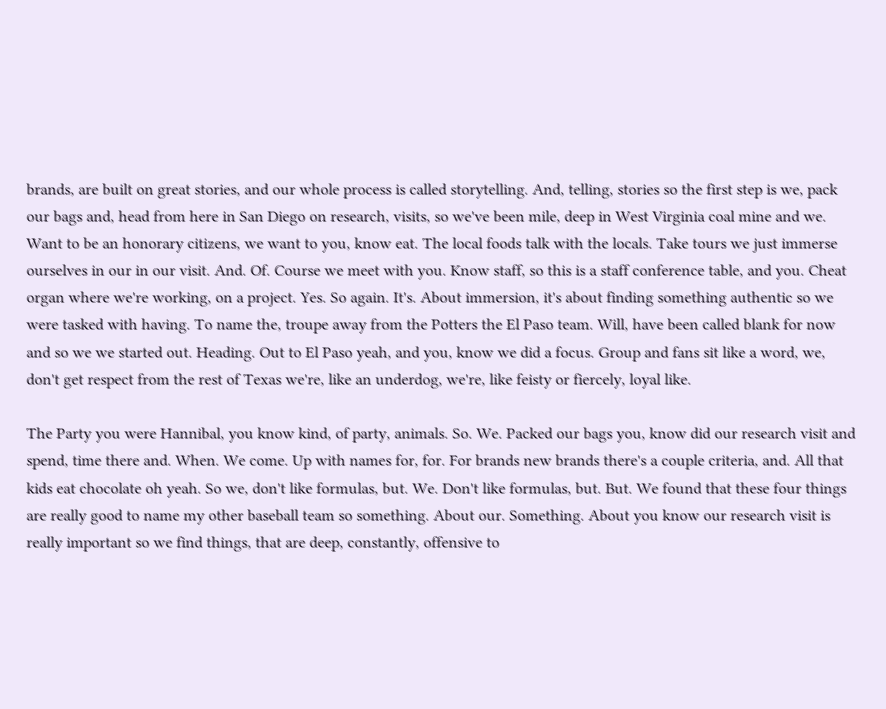brands, are built on great stories, and our whole process is called storytelling. And, telling, stories so the first step is we, pack our bags and, head from here in San Diego on research, visits, so we've been mile, deep in West Virginia coal mine and we. Want to be an honorary citizens, we want to you, know eat. The local foods talk with the locals. Take tours we just immerse ourselves in our in our visit. And. Of. Course we meet with you. Know staff, so this is a staff conference table, and you. Cheat organ where we're working, on a project. Yes. So again. It's. About immersion, it's about finding something authentic so we were tasked with having. To name the, troupe away from the Potters the El Paso team. Will, have been called blank for now and so we we started out. Heading. Out to El Paso yeah, and you, know we did a focus. Group and fans sit like a word, we, don't get respect from the rest of Texas we're, like an underdog, we're, like feisty or fiercely, loyal like.

The Party you were Hannibal, you know kind, of party, animals. So. We. Packed our bags you, know did our research visit and spend, time there and. When. We come. Up with names for, for. For brands new brands there's a couple criteria, and. All that kids eat chocolate oh yeah. So we, don't like formulas, but. We. Don't like formulas, but. But. We found that these four things are really good to name my other baseball team so something. About our. Something. About you know our research visit is really important so we find things, that are deep, constantly, offensive to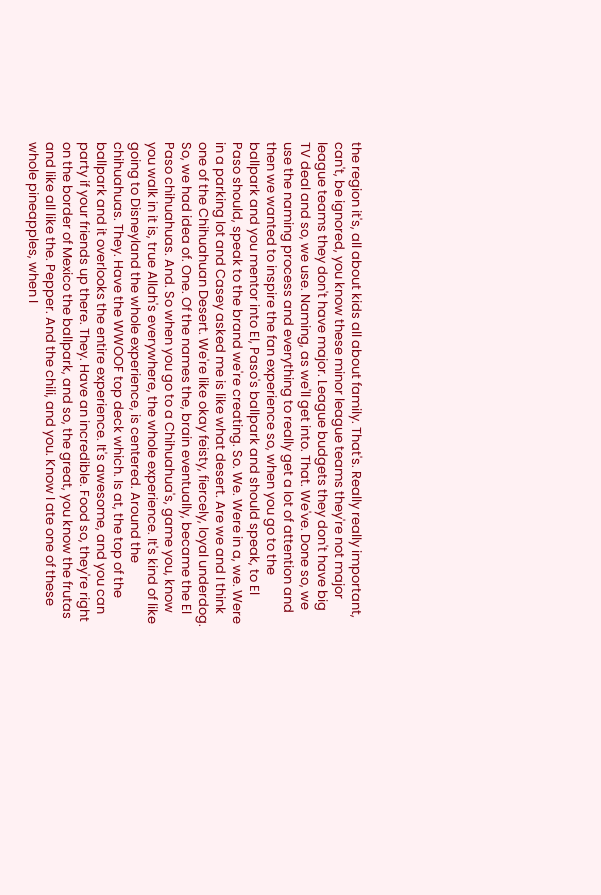the region it's, all about kids all about family. That's. Really really important, can't, be ignored, you know these minor league teams they're not major league teams they don't have major. League budgets they don't have big TV deal and so, we use. Naming, as we'll get into. That. We've. Done so, we use the naming process and everything to really get a lot of attention and then we wanted to inspire the fan experience so, when you go to the ballpark and you mentor into El, Paso's ballpark and should speak, to El Paso should, speak to the brand we're creating. So. We. Were in a, we. Were in a parking lot and Casey asked me is like what desert. Are we and I think one of the Chihuahuan Desert. We're like okay feisty, fiercely, loyal underdog. So, we had idea of. One. Of the names the, brain eventually, became the El Paso chihuahuas. And. So when you go to a Chihuahua's, game you, know you walk in it is, true Allah's everywhere, the whole experience. It's kind of like going to Disneyland the whole experience, is centered. Around the chihuahuas. They. Have the WWOOF top deck which. Is at, the top of the ballpark and it overlooks the entire experience. It's awesome, and you can party if your friends up there. They. Have an incredible. Food so, they're right on the border of Mexico the ballpark, and so, the great, you know the frutas and like all like the. Pepper. And the chili, and you. Know I ate one of these whole pineapples, when I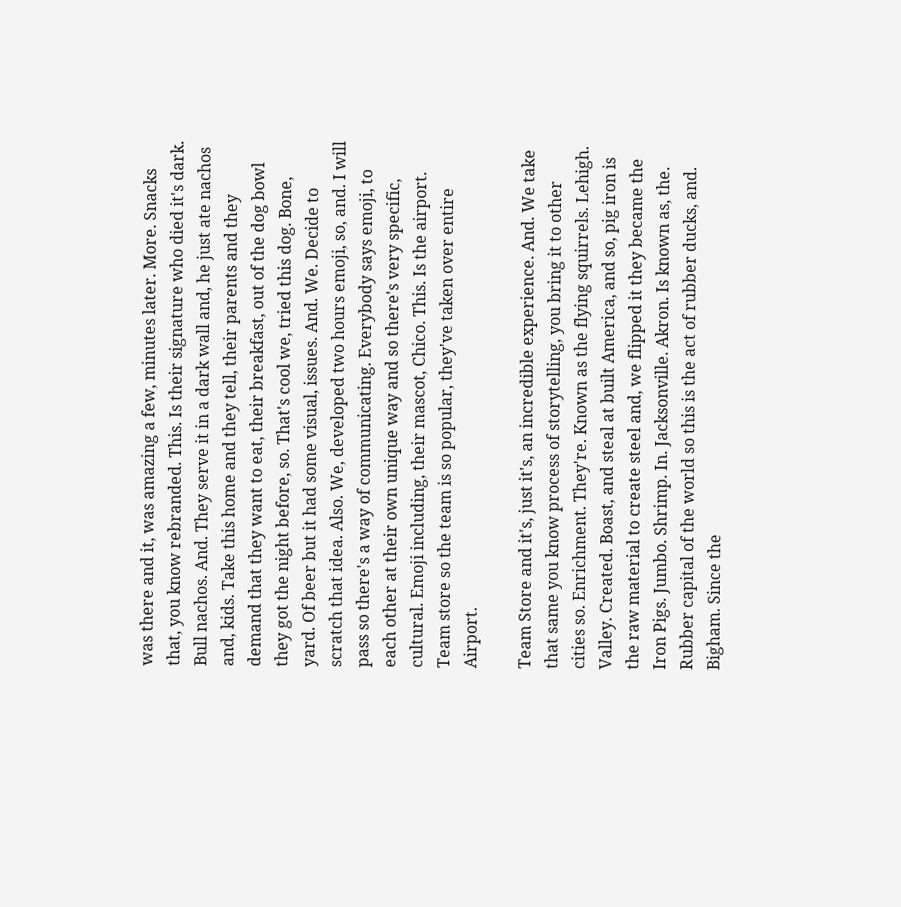was there and it, was amazing a few, minutes later. More. Snacks that, you know rebranded. This. Is their signature who died it's dark. Bull nachos. And. They serve it in a dark wall and, he just ate nachos and, kids. Take this home and they tell, their parents and they demand that they want to eat, their breakfast, out of the dog bowl they got the night before, so. That's cool we, tried this dog. Bone, yard. Of beer but it had some visual, issues. And. We. Decide to scratch that idea. Also. We, developed two hours emoji, so, and. I will pass so there's a way of communicating. Everybody says emoji, to each other at their own unique way and so there's very specific, cultural. Emoji including, their mascot, Chico. This. Is the airport. Team store so the team is so popular, they've taken over entire Airport.

Team Store and it's, just it's, an incredible experience. And. We take that same you know process of storytelling, you bring it to other cities so. Enrichment. They're. Known as the flying squirrels. Lehigh. Valley. Created. Boast, and steal at built America, and so, pig iron is the raw material to create steel and, we flipped it they became the Iron Pigs. Jumbo. Shrimp. In. Jacksonville. Akron. Is known as, the. Rubber capital of the world so this is the act of rubber ducks, and. Bigham. Since the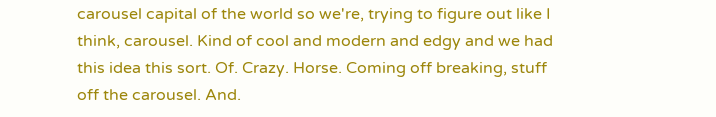carousel capital of the world so we're, trying to figure out like I think, carousel. Kind of cool and modern and edgy and we had this idea this sort. Of. Crazy. Horse. Coming off breaking, stuff off the carousel. And.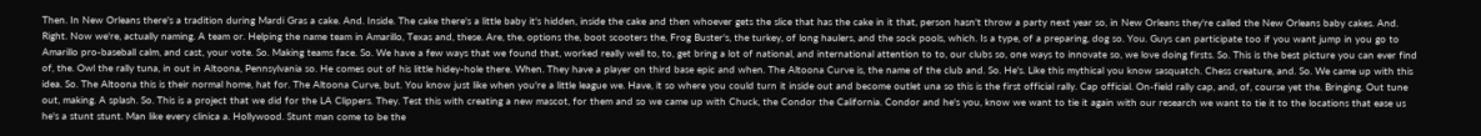Then. In New Orleans there's a tradition during Mardi Gras a cake. And. Inside. The cake there's a little baby it's hidden, inside the cake and then whoever gets the slice that has the cake in it that, person hasn't throw a party next year so, in New Orleans they're called the New Orleans baby cakes. And. Right. Now we're, actually naming. A team or. Helping the name team in Amarillo, Texas and, these. Are, the, options the, boot scooters the, Frog Buster's, the turkey, of long haulers, and the sock pools, which. Is a type, of a preparing, dog so. You. Guys can participate too if you want jump in you go to Amarillo pro-baseball calm, and cast, your vote. So. Making teams face. So. We have a few ways that we found that, worked really well to, to, get bring a lot of national, and international attention to to, our clubs so, one ways to innovate so, we love doing firsts. So. This is the best picture you can ever find of, the. Owl the rally tuna, in out in Altoona, Pennsylvania so. He comes out of his little hidey-hole there. When. They have a player on third base epic and when. The Altoona Curve is, the name of the club and. So. He's. Like this mythical you know sasquatch. Chess creature, and. So. We came up with this idea. So. The Altoona this is their normal home, hat for. The Altoona Curve, but. You know just like when you're a little league we. Have, it so where you could turn it inside out and become outlet una so this is the first official rally. Cap official. On-field rally cap, and, of, course yet the. Bringing. Out tune out, making. A splash. So. This is a project that we did for the LA Clippers. They. Test this with creating a new mascot, for them and so we came up with Chuck, the Condor the California. Condor and he's you, know we want to tie it again with our research we want to tie it to the locations that ease us he's a stunt stunt. Man like every clinica a. Hollywood. Stunt man come to be the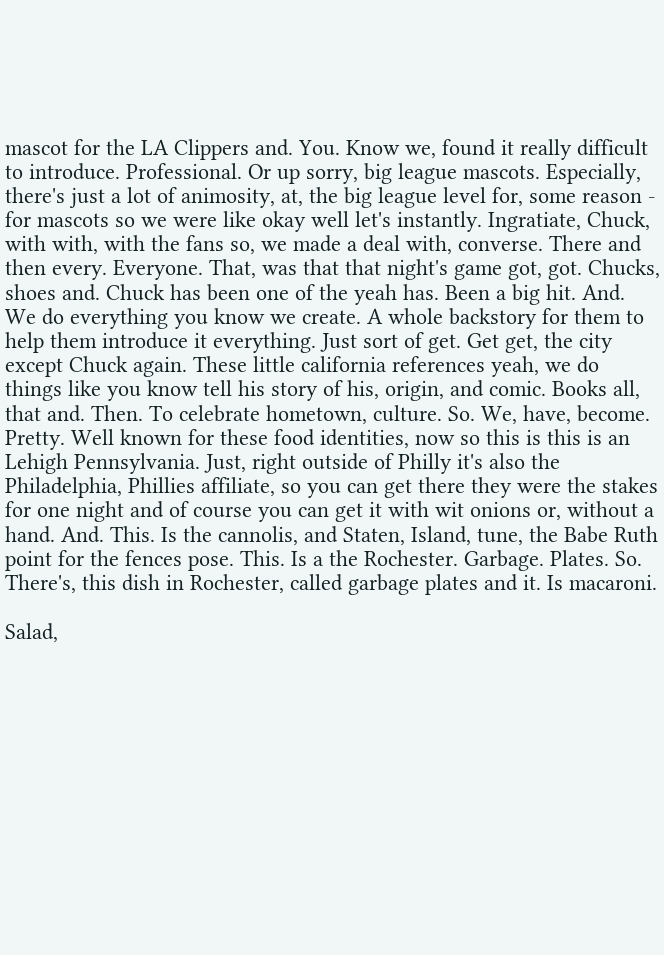mascot for the LA Clippers and. You. Know we, found it really difficult to introduce. Professional. Or up sorry, big league mascots. Especially, there's just a lot of animosity, at, the big league level for, some reason - for mascots so we were like okay well let's instantly. Ingratiate, Chuck, with with, with the fans so, we made a deal with, converse. There and then every. Everyone. That, was that that night's game got, got. Chucks, shoes and. Chuck has been one of the yeah has. Been a big hit. And. We do everything you know we create. A whole backstory for them to help them introduce it everything. Just sort of get. Get get, the city except Chuck again. These little california references yeah, we do things like you know tell his story of his, origin, and comic. Books all, that and. Then. To celebrate hometown, culture. So. We, have, become. Pretty. Well known for these food identities, now so this is this is an Lehigh Pennsylvania. Just, right outside of Philly it's also the Philadelphia, Phillies affiliate, so you can get there they were the stakes for one night and of course you can get it with wit onions or, without a hand. And. This. Is the cannolis, and Staten, Island, tune, the Babe Ruth point for the fences pose. This. Is a the Rochester. Garbage. Plates. So. There's, this dish in Rochester, called garbage plates and it. Is macaroni.

Salad,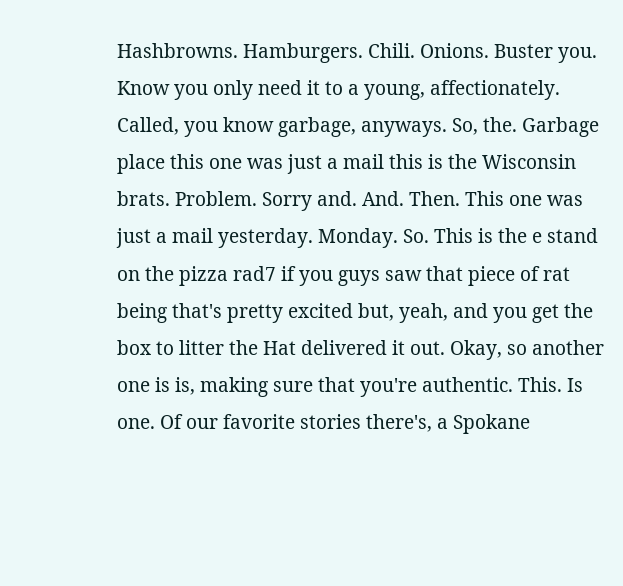Hashbrowns. Hamburgers. Chili. Onions. Buster you. Know you only need it to a young, affectionately. Called, you know garbage, anyways. So, the. Garbage place this one was just a mail this is the Wisconsin brats. Problem. Sorry and. And. Then. This one was just a mail yesterday. Monday. So. This is the e stand on the pizza rad7 if you guys saw that piece of rat being that's pretty excited but, yeah, and you get the box to litter the Hat delivered it out. Okay, so another one is is, making sure that you're authentic. This. Is one. Of our favorite stories there's, a Spokane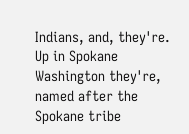Indians, and, they're. Up in Spokane Washington they're, named after the Spokane tribe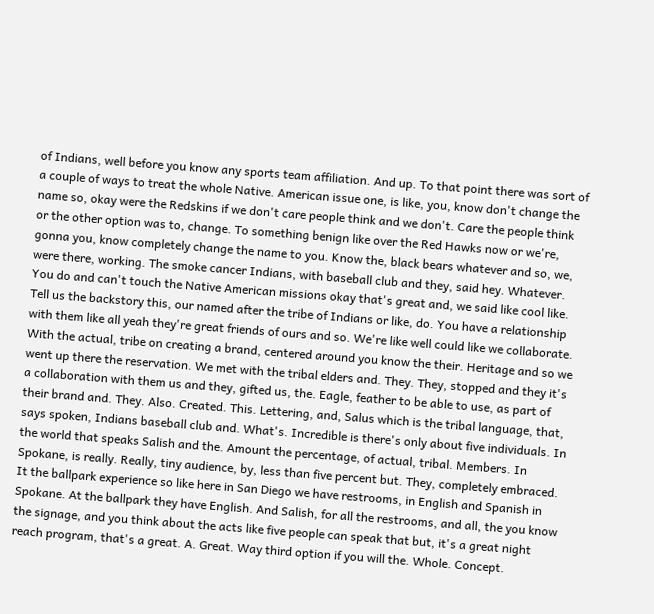of Indians, well before you know any sports team affiliation. And up. To that point there was sort of a couple of ways to treat the whole Native. American issue one, is like, you, know don't change the name so, okay were the Redskins if we don't care people think and we don't. Care the people think or the other option was to, change. To something benign like over the Red Hawks now or we're, gonna you, know completely change the name to you. Know the, black bears whatever and so, we, were there, working. The smoke cancer Indians, with baseball club and they, said hey. Whatever. You do and can't touch the Native American missions okay that's great and, we said like cool like. Tell us the backstory this, our named after the tribe of Indians or like, do. You have a relationship with them like all yeah they're great friends of ours and so. We're like well could like we collaborate. With the actual, tribe on creating a brand, centered around you know the their. Heritage and so we went up there the reservation. We met with the tribal elders and. They. They, stopped and they it's a collaboration with them us and they, gifted us, the. Eagle, feather to be able to use, as part of their brand and. They. Also. Created. This. Lettering, and, Salus which is the tribal language, that, says spoken, Indians baseball club and. What's. Incredible is there's only about five individuals. In the world that speaks Salish and the. Amount the percentage, of actual, tribal. Members. In Spokane, is really. Really, tiny audience, by, less than five percent but. They, completely embraced. It the ballpark experience so like here in San Diego we have restrooms, in English and Spanish in Spokane. At the ballpark they have English. And Salish, for all the restrooms, and all, the you know the signage, and you think about the acts like five people can speak that but, it's a great night reach program, that's a great. A. Great. Way third option if you will the. Whole. Concept.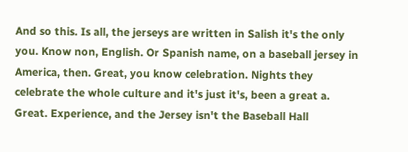And so this. Is all, the jerseys are written in Salish it's the only you. Know non, English. Or Spanish name, on a baseball jersey in America, then. Great, you know celebration. Nights they celebrate the whole culture and it's just it's, been a great a. Great. Experience, and the Jersey isn't the Baseball Hall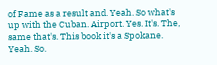of Fame as a result and. Yeah. So what's up with the Cuban. Airport. Yes. It's. The, same that's. This book it's a Spokane. Yeah. So.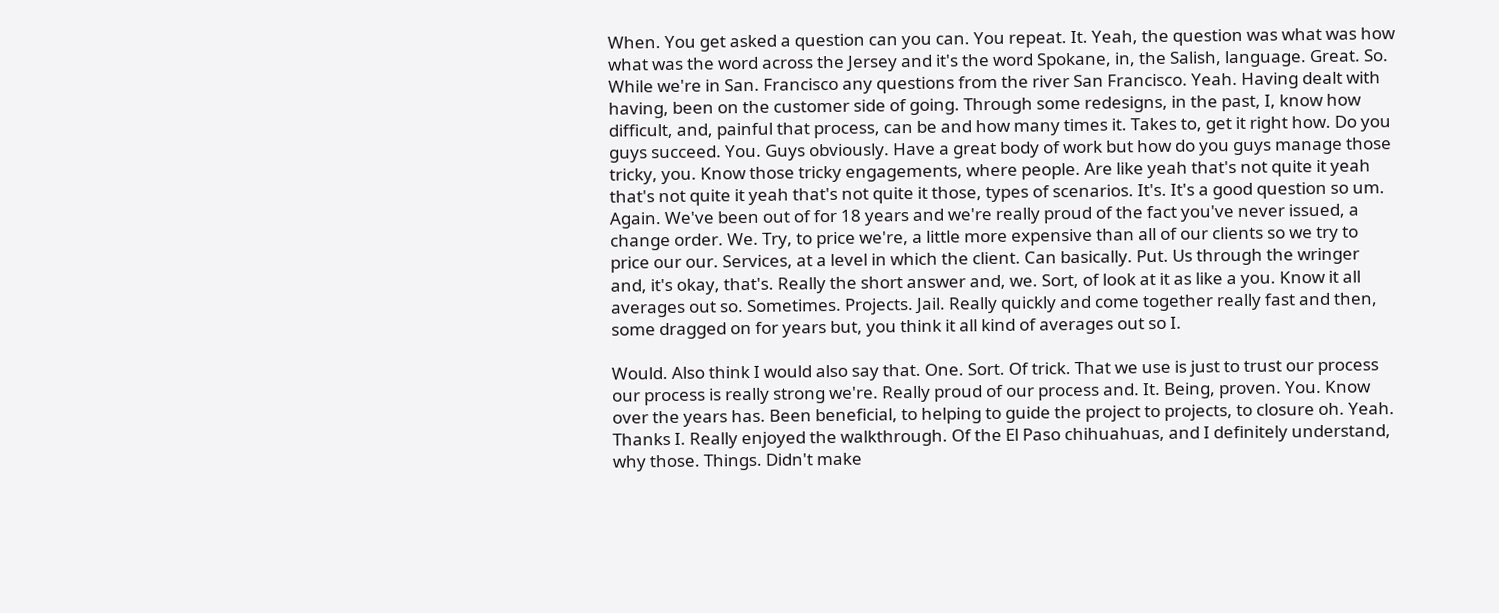When. You get asked a question can you can. You repeat. It. Yeah, the question was what was how what was the word across the Jersey and it's the word Spokane, in, the Salish, language. Great. So. While we're in San. Francisco any questions from the river San Francisco. Yeah. Having dealt with having, been on the customer side of going. Through some redesigns, in the past, I, know how difficult, and, painful that process, can be and how many times it. Takes to, get it right how. Do you guys succeed. You. Guys obviously. Have a great body of work but how do you guys manage those tricky, you. Know those tricky engagements, where people. Are like yeah that's not quite it yeah that's not quite it yeah that's not quite it those, types of scenarios. It's. It's a good question so um. Again. We've been out of for 18 years and we're really proud of the fact you've never issued, a change order. We. Try, to price we're, a little more expensive than all of our clients so we try to price our our. Services, at a level in which the client. Can basically. Put. Us through the wringer and, it's okay, that's. Really the short answer and, we. Sort, of look at it as like a you. Know it all averages out so. Sometimes. Projects. Jail. Really quickly and come together really fast and then, some dragged on for years but, you think it all kind of averages out so I.

Would. Also think I would also say that. One. Sort. Of trick. That we use is just to trust our process our process is really strong we're. Really proud of our process and. It. Being, proven. You. Know over the years has. Been beneficial, to helping to guide the project to projects, to closure oh. Yeah. Thanks I. Really enjoyed the walkthrough. Of the El Paso chihuahuas, and I definitely understand, why those. Things. Didn't make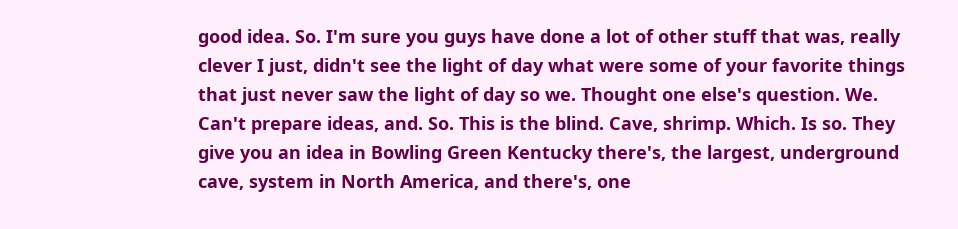good idea. So. I'm sure you guys have done a lot of other stuff that was, really clever I just, didn't see the light of day what were some of your favorite things that just never saw the light of day so we. Thought one else's question. We. Can't prepare ideas, and. So. This is the blind. Cave, shrimp. Which. Is so. They give you an idea in Bowling Green Kentucky there's, the largest, underground cave, system in North America, and there's, one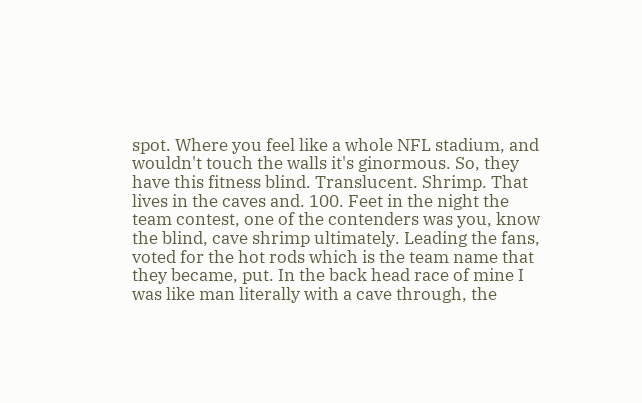spot. Where you feel like a whole NFL stadium, and wouldn't touch the walls it's ginormous. So, they have this fitness blind. Translucent. Shrimp. That lives in the caves and. 100. Feet in the night the team contest, one of the contenders was you, know the blind, cave shrimp ultimately. Leading the fans, voted for the hot rods which is the team name that they became, put. In the back head race of mine I was like man literally with a cave through, the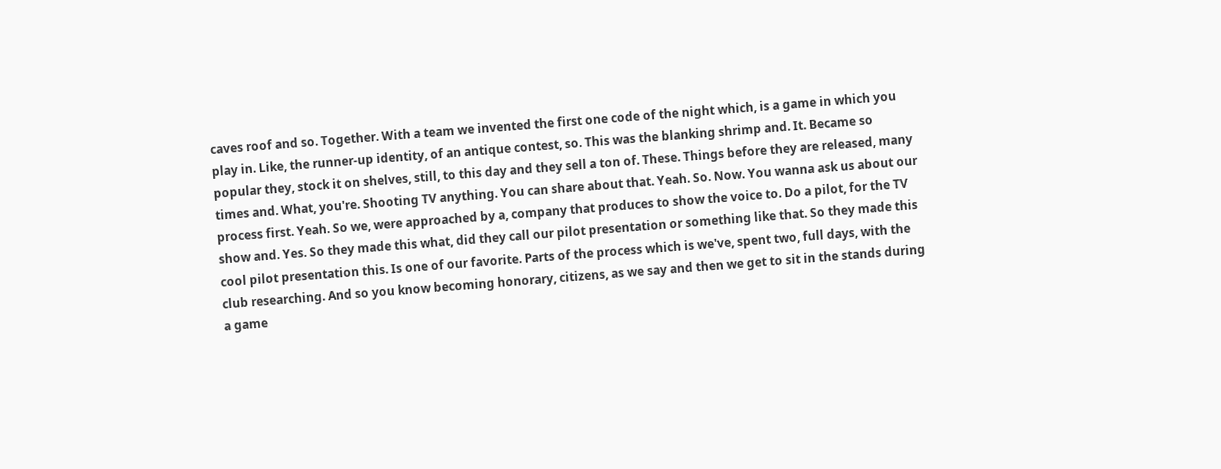caves roof and so. Together. With a team we invented the first one code of the night which, is a game in which you play in. Like, the runner-up identity, of an antique contest, so. This was the blanking shrimp and. It. Became so popular they, stock it on shelves, still, to this day and they sell a ton of. These. Things before they are released, many times and. What, you're. Shooting TV anything. You can share about that. Yeah. So. Now. You wanna ask us about our process first. Yeah. So we, were approached by a, company that produces to show the voice to. Do a pilot, for the TV show and. Yes. So they made this what, did they call our pilot presentation or something like that. So they made this cool pilot presentation this. Is one of our favorite. Parts of the process which is we've, spent two, full days, with the club researching. And so you know becoming honorary, citizens, as we say and then we get to sit in the stands during a game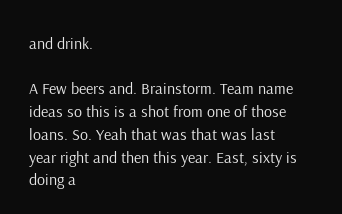and drink.

A Few beers and. Brainstorm. Team name ideas so this is a shot from one of those loans. So. Yeah that was that was last year right and then this year. East, sixty is doing a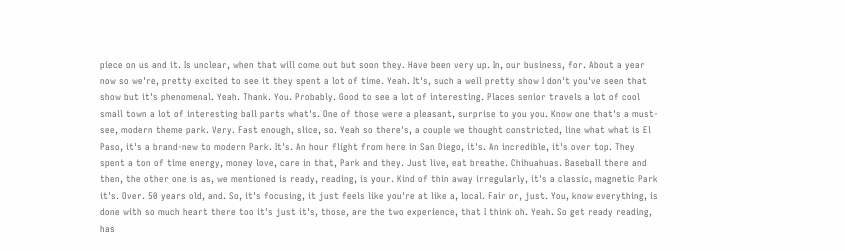piece on us and it. Is unclear, when that will come out but soon they. Have been very up. In, our business, for. About a year now so we're, pretty excited to see it they spent a lot of time. Yeah. It's, such a well pretty show I don't you've seen that show but it's phenomenal. Yeah. Thank. You. Probably. Good to see a lot of interesting. Places senior travels a lot of cool small town a lot of interesting ball parts what's. One of those were a pleasant, surprise to you you. Know one that's a must-see, modern theme park. Very. Fast enough, slice, so. Yeah so there's, a couple we thought constricted, line what what is El Paso, it's a brand-new to modern Park. It's. An hour flight from here in San Diego, it's. An incredible, it's over top. They spent a ton of time energy, money love, care in that, Park and they. Just live, eat breathe. Chihuahuas. Baseball there and then, the other one is as, we mentioned is ready, reading, is your. Kind of thin away irregularly, it's a classic, magnetic Park it's. Over. 50 years old, and. So, it's focusing, it just feels like you're at like a, local. Fair or, just. You, know everything, is done with so much heart there too it's just it's, those, are the two experience, that I think oh. Yeah. So get ready reading, has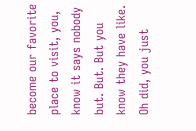become our favorite place to visit, you, know it says nobody but. But. But you know they have like. Oh did, you just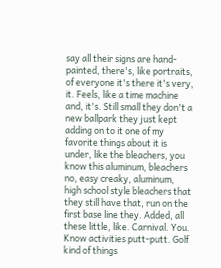say all their signs are hand-painted, there's, like portraits, of everyone it's there it's very, it. Feels, like a time machine and, it's. Still small they don't a new ballpark they just kept adding on to it one of my favorite things about it is under, like the bleachers, you know this aluminum, bleachers no, easy creaky, aluminum, high school style bleachers that they still have that, run on the first base line they. Added, all these little, like. Carnival. You. Know activities putt-putt. Golf kind of things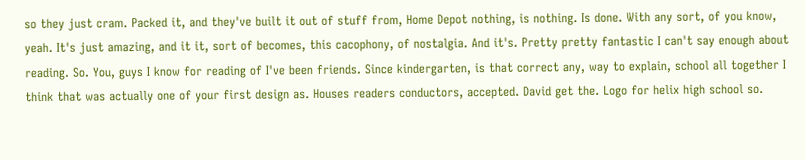so they just cram. Packed it, and they've built it out of stuff from, Home Depot nothing, is nothing. Is done. With any sort, of you know, yeah. It's just amazing, and it it, sort of becomes, this cacophony, of nostalgia. And it's. Pretty pretty fantastic I can't say enough about reading. So. You, guys I know for reading of I've been friends. Since kindergarten, is that correct any, way to explain, school all together I think that was actually one of your first design as. Houses readers conductors, accepted. David get the. Logo for helix high school so.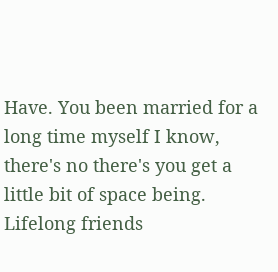Have. You been married for a long time myself I know, there's no there's you get a little bit of space being. Lifelong friends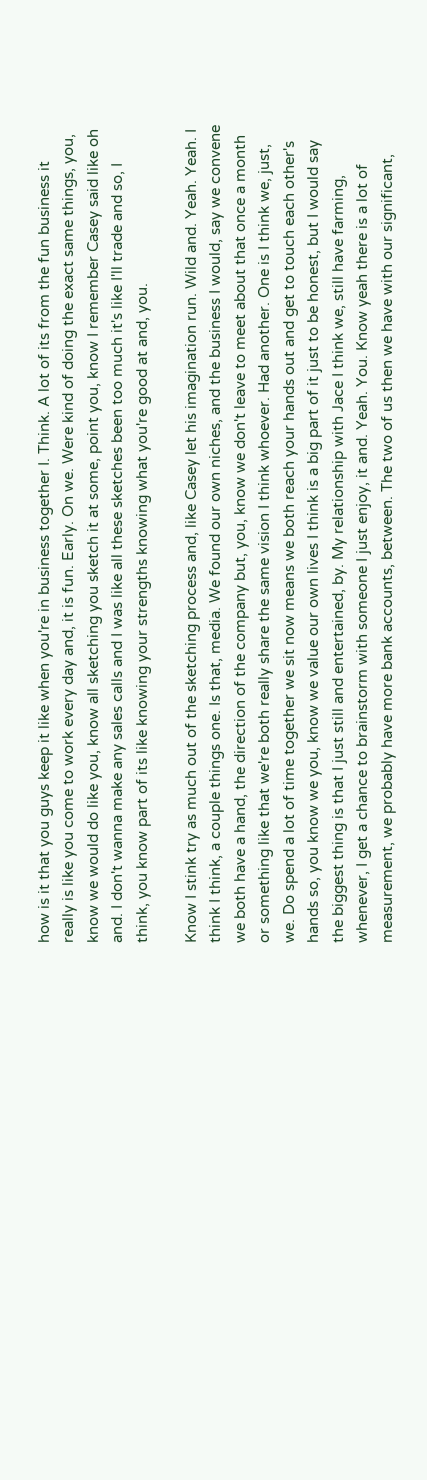how is it that you guys keep it like when you're in business together I. Think. A lot of its from the fun business it really is like you come to work every day and, it is fun. Early. On we. Were kind of doing the exact same things, you, know we would do like you, know all sketching you sketch it at some, point you, know I remember Casey said like oh and. I don't wanna make any sales calls and I was like all these sketches been too much it's like I'll trade and so, I think, you know part of its like knowing your strengths knowing what you're good at and, you.

Know I stink try as much out of the sketching process and, like Casey let his imagination run. Wild and. Yeah. Yeah. I think I think, a couple things one. Is that, media. We found our own niches, and the business I would, say we convene we both have a hand, the direction of the company but, you, know we don't leave to meet about that once a month or something like that we're both really share the same vision I think whoever. Had another. One is I think we, just, we. Do spend a lot of time together we sit now means we both reach your hands out and get to touch each other's hands so, you know we you, know we value our own lives I think is a big part of it just to be honest, but I would say the biggest thing is that I just still and entertained, by. My relationship with Jace I think we, still have farming, whenever, I get a chance to brainstorm with someone I just enjoy, it and. Yeah. You. Know yeah there is a lot of measurement, we probably have more bank accounts, between. The two of us then we have with our significant,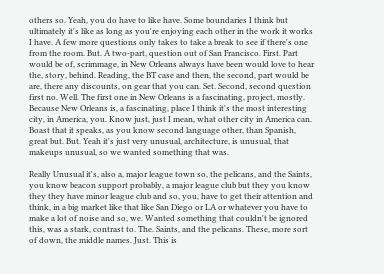others so. Yeah, you do have to like have. Some boundaries I think but ultimately it's like as long as you're enjoying each other in the work it works I have. A few more questions only takes to take a break to see if there's one from the room. But. A two-part, question out of San Francisco. First. Part would be of, scrimmage, in New Orleans always have been would love to hear the, story, behind. Reading, the BT case and then, the second, part would be are, there any discounts, on gear that you can. Set. Second, second question first no. Well. The first one in New Orleans is a fascinating, project, mostly. Because New Orleans is, a fascinating, place I think it's the most interesting city, in America, you. Know just, just I mean, what other city in America can. Boast that it speaks, as you know second language other, than Spanish, great but. But. Yeah it's just very unusual, architecture, is unusual, that makeups unusual, so we wanted something that was.

Really Unusual it's, also a, major league town so, the pelicans, and the Saints, you know beacon support probably, a major league club but they you know they they have minor league club and so, you, have to get their attention and think, in a big market like that like San Diego or LA or whatever you have to make a lot of noise and so, we. Wanted something that couldn't be ignored this, was a stark, contrast to. The. Saints, and the pelicans. These, more sort of down, the middle names. Just. This is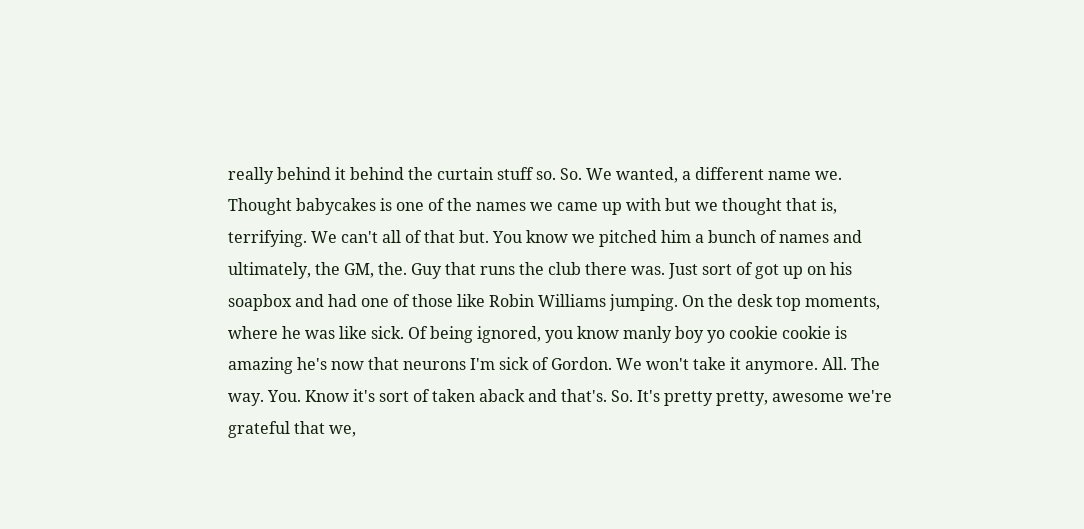really behind it behind the curtain stuff so. So. We wanted, a different name we. Thought babycakes is one of the names we came up with but we thought that is, terrifying. We can't all of that but. You know we pitched him a bunch of names and ultimately, the GM, the. Guy that runs the club there was. Just sort of got up on his soapbox and had one of those like Robin Williams jumping. On the desk top moments, where he was like sick. Of being ignored, you know manly boy yo cookie cookie is amazing he's now that neurons I'm sick of Gordon. We won't take it anymore. All. The way. You. Know it's sort of taken aback and that's. So. It's pretty pretty, awesome we're grateful that we,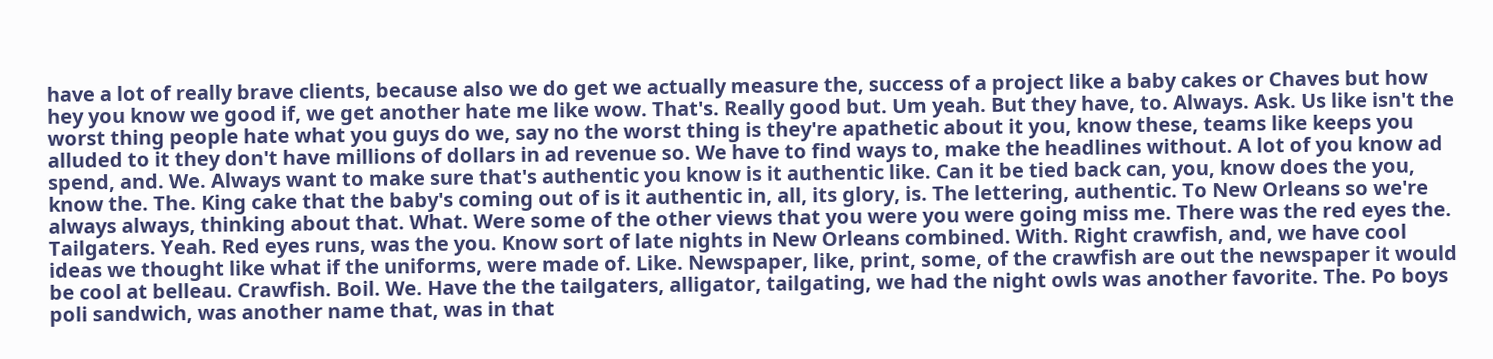have a lot of really brave clients, because also we do get we actually measure the, success of a project like a baby cakes or Chaves but how hey you know we good if, we get another hate me like wow. That's. Really good but. Um yeah. But they have, to. Always. Ask. Us like isn't the worst thing people hate what you guys do we, say no the worst thing is they're apathetic about it you, know these, teams like keeps you alluded to it they don't have millions of dollars in ad revenue so. We have to find ways to, make the headlines without. A lot of you know ad spend, and. We. Always want to make sure that's authentic you know is it authentic like. Can it be tied back can, you, know does the you, know the. The. King cake that the baby's coming out of is it authentic in, all, its glory, is. The lettering, authentic. To New Orleans so we're always always, thinking about that. What. Were some of the other views that you were you were going miss me. There was the red eyes the. Tailgaters. Yeah. Red eyes runs, was the you. Know sort of late nights in New Orleans combined. With. Right crawfish, and, we have cool ideas we thought like what if the uniforms, were made of. Like. Newspaper, like, print, some, of the crawfish are out the newspaper it would be cool at belleau. Crawfish. Boil. We. Have the the tailgaters, alligator, tailgating, we had the night owls was another favorite. The. Po boys poli sandwich, was another name that, was in that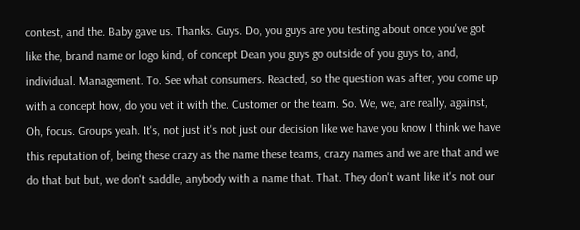contest, and the. Baby gave us. Thanks. Guys. Do, you guys are you testing about once you've got like the, brand name or logo kind, of concept Dean you guys go outside of you guys to, and, individual. Management. To. See what consumers. Reacted, so the question was after, you come up with a concept how, do you vet it with the. Customer or the team. So. We, we, are really, against, Oh, focus. Groups yeah. It's, not just it's not just our decision like we have you know I think we have this reputation of, being these crazy as the name these teams, crazy names and we are that and we do that but but, we don't saddle, anybody with a name that. That. They don't want like it's not our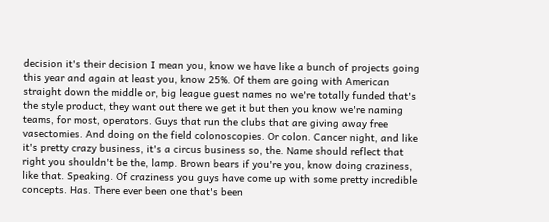decision it's their decision I mean you, know we have like a bunch of projects going this year and again at least you, know 25%. Of them are going with American straight down the middle or, big league guest names no we're totally funded that's the style product, they want out there we get it but then you know we're naming teams, for most, operators. Guys that run the clubs that are giving away free vasectomies. And doing on the field colonoscopies. Or colon. Cancer night, and like it's pretty crazy business, it's a circus business so, the. Name should reflect that right you shouldn't be the, lamp. Brown bears if you're you, know doing craziness, like that. Speaking. Of craziness you guys have come up with some pretty incredible concepts. Has. There ever been one that's been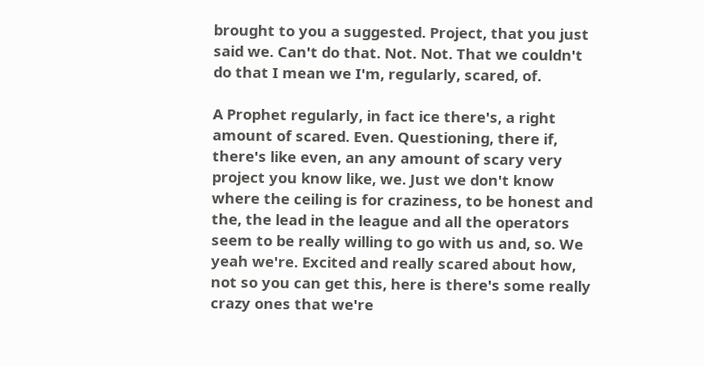brought to you a suggested. Project, that you just said we. Can't do that. Not. Not. That we couldn't do that I mean we I'm, regularly, scared, of.

A Prophet regularly, in fact ice there's, a right amount of scared. Even. Questioning, there if, there's like even, an any amount of scary very project you know like, we. Just we don't know where the ceiling is for craziness, to be honest and the, the lead in the league and all the operators seem to be really willing to go with us and, so. We yeah we're. Excited and really scared about how, not so you can get this, here is there's some really crazy ones that we're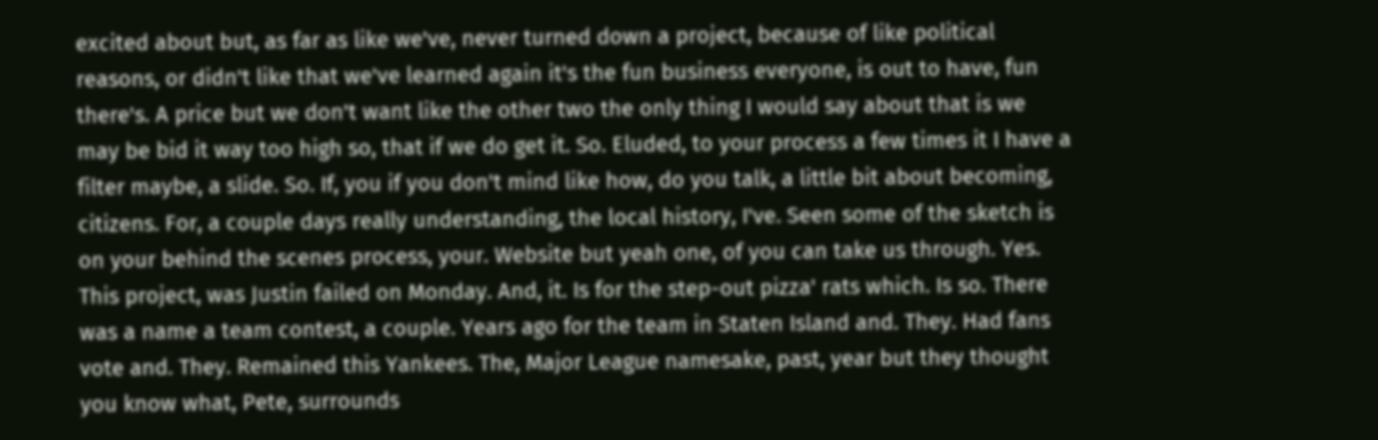excited about but, as far as like we've, never turned down a project, because of like political reasons, or didn't like that we've learned again it's the fun business everyone, is out to have, fun there's. A price but we don't want like the other two the only thing I would say about that is we may be bid it way too high so, that if we do get it. So. Eluded, to your process a few times it I have a filter maybe, a slide. So. If, you if you don't mind like how, do you talk, a little bit about becoming, citizens. For, a couple days really understanding, the local history, I've. Seen some of the sketch is on your behind the scenes process, your. Website but yeah one, of you can take us through. Yes. This project, was Justin failed on Monday. And, it. Is for the step-out pizza' rats which. Is so. There was a name a team contest, a couple. Years ago for the team in Staten Island and. They. Had fans vote and. They. Remained this Yankees. The, Major League namesake, past, year but they thought you know what, Pete, surrounds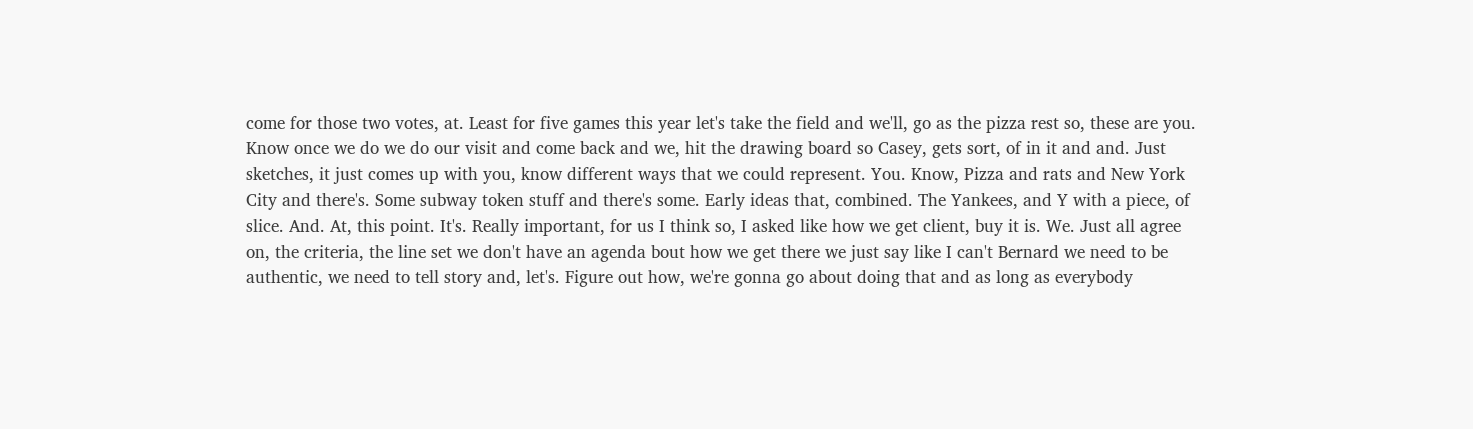come for those two votes, at. Least for five games this year let's take the field and we'll, go as the pizza rest so, these are you. Know once we do we do our visit and come back and we, hit the drawing board so Casey, gets sort, of in it and and. Just sketches, it just comes up with you, know different ways that we could represent. You. Know, Pizza and rats and New York City and there's. Some subway token stuff and there's some. Early ideas that, combined. The Yankees, and Y with a piece, of slice. And. At, this point. It's. Really important, for us I think so, I asked like how we get client, buy it is. We. Just all agree on, the criteria, the line set we don't have an agenda bout how we get there we just say like I can't Bernard we need to be authentic, we need to tell story and, let's. Figure out how, we're gonna go about doing that and as long as everybody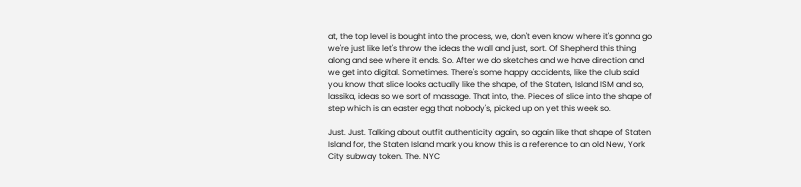at, the top level is bought into the process, we, don't even know where it's gonna go we're just like let's throw the ideas the wall and just, sort. Of Shepherd this thing along and see where it ends. So. After we do sketches and we have direction and we get into digital. Sometimes. There's some happy accidents, like the club said you know that slice looks actually like the shape, of the Staten, Island ISM and so, lassika, ideas so we sort of massage. That into, the. Pieces of slice into the shape of step which is an easter egg that nobody's, picked up on yet this week so.

Just. Just. Talking about outfit authenticity again, so again like that shape of Staten Island for, the Staten Island mark you know this is a reference to an old New, York City subway token. The. NYC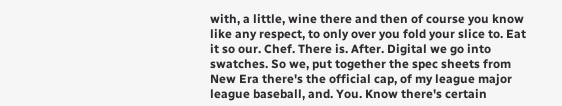with, a little, wine there and then of course you know like any respect, to only over you fold your slice to. Eat it so our. Chef. There is. After. Digital we go into swatches. So we, put together the spec sheets from New Era there's the official cap, of my league major league baseball, and. You. Know there's certain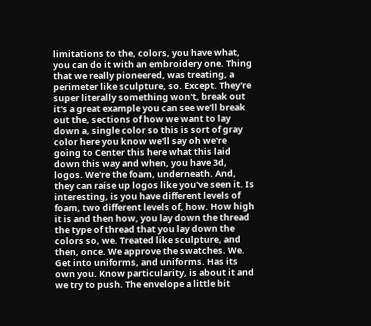limitations to the, colors, you have what, you can do it with an embroidery one. Thing that we really pioneered, was treating, a perimeter like sculpture, so. Except. They're super literally something won't, break out it's a great example you can see we'll break out the, sections of how we want to lay down a, single color so this is sort of gray color here you know we'll say oh we're going to Center this here what this laid down this way and when, you have 3d, logos. We're the foam, underneath. And, they can raise up logos like you've seen it. Is interesting, is you have different levels of foam, two different levels of, how. How high it is and then how, you lay down the thread the type of thread that you lay down the colors so, we. Treated like sculpture, and then, once. We approve the swatches. We. Get into uniforms, and uniforms. Has its own you. Know particularity, is about it and we try to push. The envelope a little bit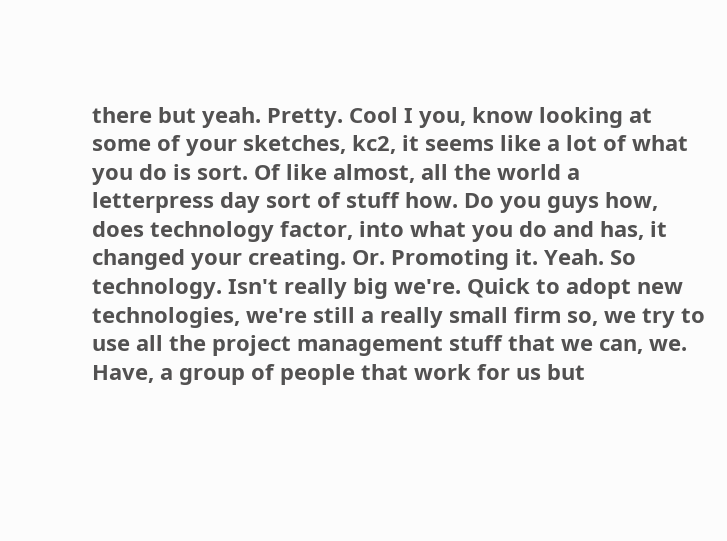there but yeah. Pretty. Cool I you, know looking at some of your sketches, kc2, it seems like a lot of what you do is sort. Of like almost, all the world a letterpress day sort of stuff how. Do you guys how, does technology factor, into what you do and has, it changed your creating. Or. Promoting it. Yeah. So technology. Isn't really big we're. Quick to adopt new technologies, we're still a really small firm so, we try to use all the project management stuff that we can, we. Have, a group of people that work for us but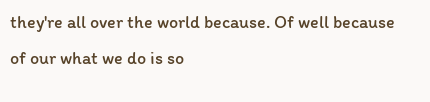they're all over the world because. Of well because of our what we do is so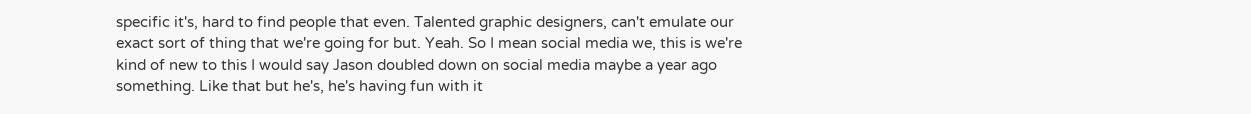specific it's, hard to find people that even. Talented graphic designers, can't emulate our exact sort of thing that we're going for but. Yeah. So I mean social media we, this is we're kind of new to this I would say Jason doubled down on social media maybe a year ago something. Like that but he's, he's having fun with it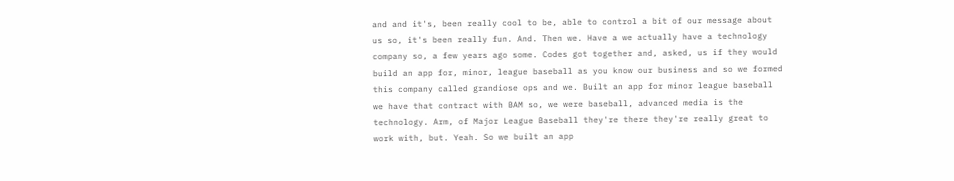and and it's, been really cool to be, able to control a bit of our message about us so, it's been really fun. And. Then we. Have a we actually have a technology company so, a few years ago some. Codes got together and, asked, us if they would build an app for, minor, league baseball as you know our business and so we formed this company called grandiose ops and we. Built an app for minor league baseball we have that contract with BAM so, we were baseball, advanced media is the technology. Arm, of Major League Baseball they're there they're really great to work with, but. Yeah. So we built an app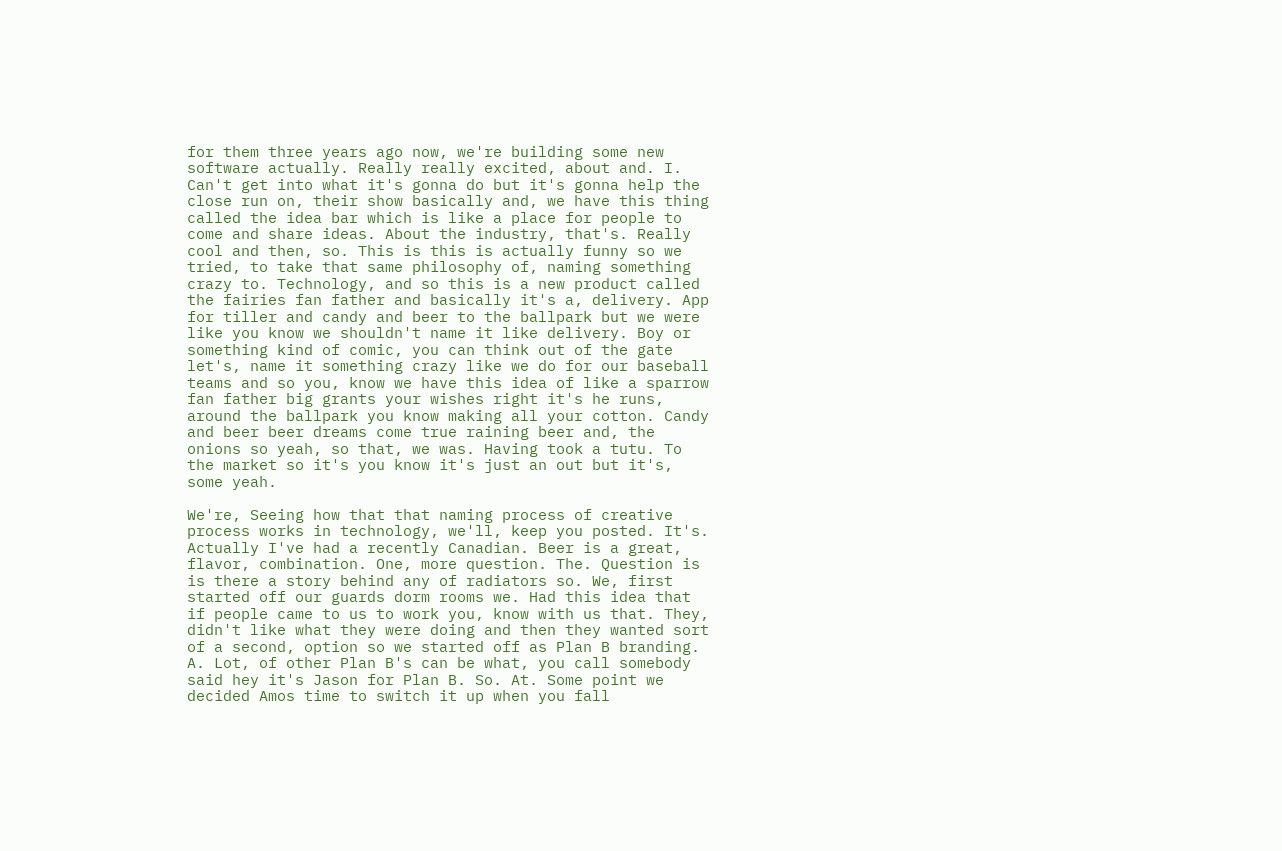for them three years ago now, we're building some new software actually. Really really excited, about and. I. Can't get into what it's gonna do but it's gonna help the close run on, their show basically and, we have this thing called the idea bar which is like a place for people to come and share ideas. About the industry, that's. Really cool and then, so. This is this is actually funny so we tried, to take that same philosophy of, naming something crazy to. Technology, and so this is a new product called the fairies fan father and basically it's a, delivery. App for tiller and candy and beer to the ballpark but we were like you know we shouldn't name it like delivery. Boy or something kind of comic, you can think out of the gate let's, name it something crazy like we do for our baseball teams and so you, know we have this idea of like a sparrow fan father big grants your wishes right it's he runs, around the ballpark you know making all your cotton. Candy and beer beer dreams come true raining beer and, the onions so yeah, so that, we was. Having took a tutu. To the market so it's you know it's just an out but it's, some yeah.

We're, Seeing how that that naming process of creative process works in technology, we'll, keep you posted. It's. Actually I've had a recently Canadian. Beer is a great, flavor, combination. One, more question. The. Question is is there a story behind any of radiators so. We, first started off our guards dorm rooms we. Had this idea that if people came to us to work you, know with us that. They, didn't like what they were doing and then they wanted sort of a second, option so we started off as Plan B branding. A. Lot, of other Plan B's can be what, you call somebody said hey it's Jason for Plan B. So. At. Some point we decided Amos time to switch it up when you fall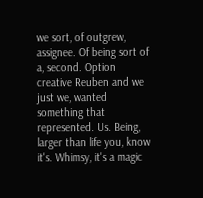we sort, of outgrew, assignee. Of being sort of a, second. Option creative Reuben and we just we, wanted something that represented. Us. Being, larger than life you, know it's. Whimsy, it's a magic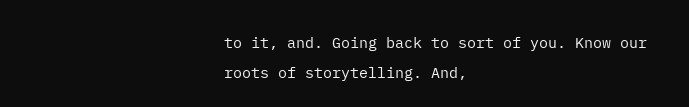to it, and. Going back to sort of you. Know our roots of storytelling. And,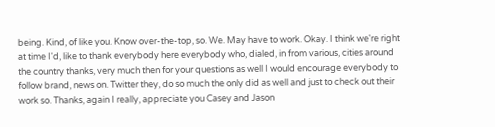being. Kind, of like you. Know over-the-top, so. We. May have to work. Okay. I think we're right at time I'd, like to thank everybody here everybody who, dialed, in from various, cities around the country thanks, very much then for your questions as well I would encourage everybody to follow brand, news on. Twitter they, do so much the only did as well and just to check out their work so. Thanks, again I really, appreciate you Casey and Jason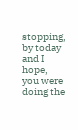stopping, by today and I hope, you were doing the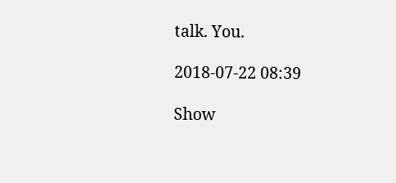talk. You.

2018-07-22 08:39

Show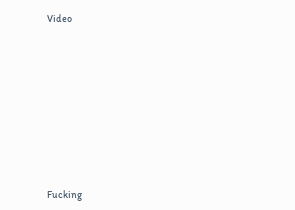Video










Fucking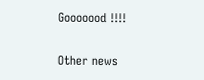Gooooood !!!!

Other news